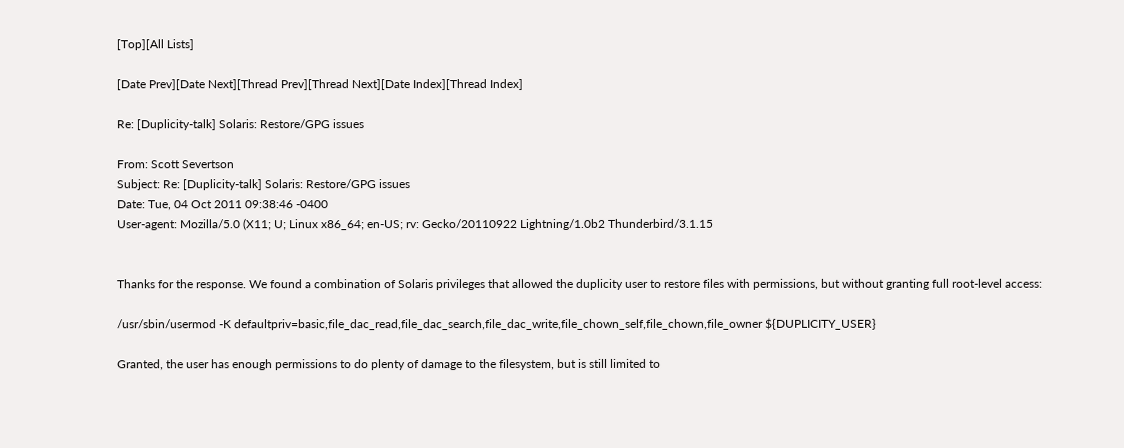[Top][All Lists]

[Date Prev][Date Next][Thread Prev][Thread Next][Date Index][Thread Index]

Re: [Duplicity-talk] Solaris: Restore/GPG issues

From: Scott Severtson
Subject: Re: [Duplicity-talk] Solaris: Restore/GPG issues
Date: Tue, 04 Oct 2011 09:38:46 -0400
User-agent: Mozilla/5.0 (X11; U; Linux x86_64; en-US; rv: Gecko/20110922 Lightning/1.0b2 Thunderbird/3.1.15


Thanks for the response. We found a combination of Solaris privileges that allowed the duplicity user to restore files with permissions, but without granting full root-level access:

/usr/sbin/usermod -K defaultpriv=basic,file_dac_read,file_dac_search,file_dac_write,file_chown_self,file_chown,file_owner ${DUPLICITY_USER}

Granted, the user has enough permissions to do plenty of damage to the filesystem, but is still limited to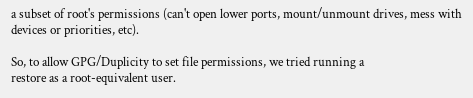a subset of root's permissions (can't open lower ports, mount/unmount drives, mess with devices or priorities, etc).

So, to allow GPG/Duplicity to set file permissions, we tried running a
restore as a root-equivalent user.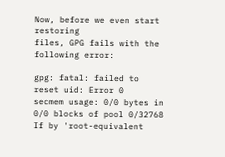Now, before we even start restoring
files, GPG fails with the following error:

gpg: fatal: failed to reset uid: Error 0
secmem usage: 0/0 bytes in 0/0 blocks of pool 0/32768
If by 'root-equivalent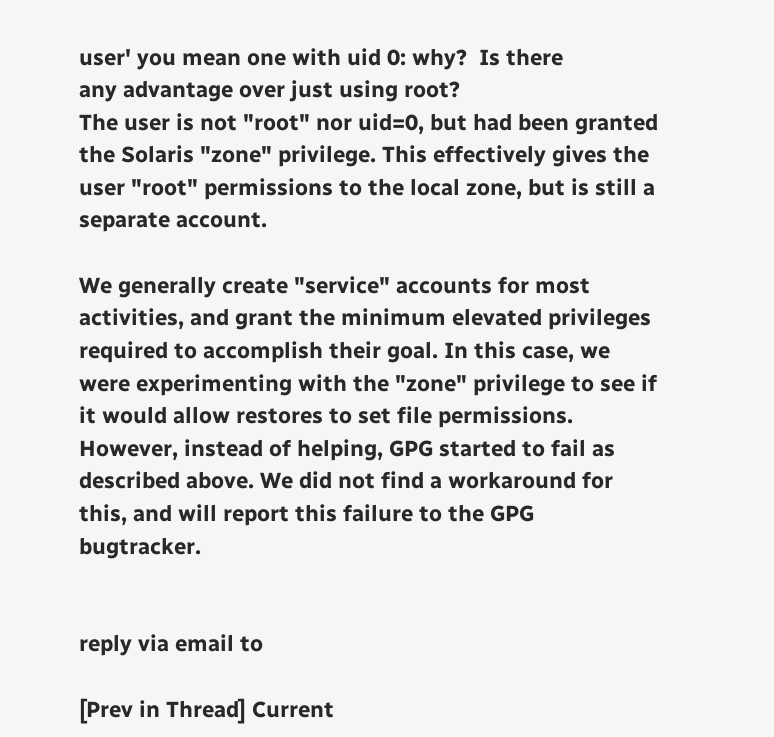user' you mean one with uid 0: why?  Is there
any advantage over just using root?
The user is not "root" nor uid=0, but had been granted the Solaris "zone" privilege. This effectively gives the user "root" permissions to the local zone, but is still a separate account.

We generally create "service" accounts for most activities, and grant the minimum elevated privileges required to accomplish their goal. In this case, we were experimenting with the "zone" privilege to see if it would allow restores to set file permissions. However, instead of helping, GPG started to fail as described above. We did not find a workaround for this, and will report this failure to the GPG bugtracker.


reply via email to

[Prev in Thread] Current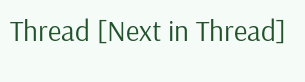Thread [Next in Thread]